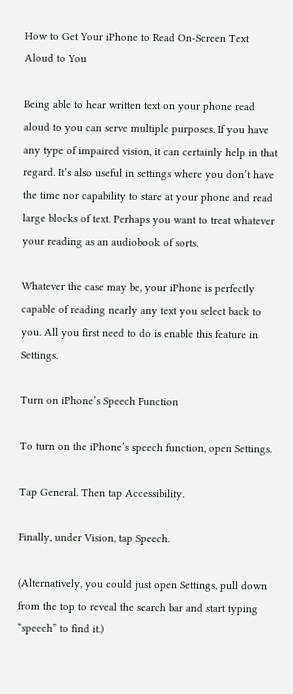How to Get Your iPhone to Read On-Screen Text Aloud to You

Being able to hear written text on your phone read aloud to you can serve multiple purposes. If you have any type of impaired vision, it can certainly help in that regard. It’s also useful in settings where you don’t have the time nor capability to stare at your phone and read large blocks of text. Perhaps you want to treat whatever your reading as an audiobook of sorts.

Whatever the case may be, your iPhone is perfectly capable of reading nearly any text you select back to you. All you first need to do is enable this feature in Settings.

Turn on iPhone’s Speech Function

To turn on the iPhone’s speech function, open Settings.

Tap General. Then tap Accessibility.

Finally, under Vision, tap Speech.

(Alternatively, you could just open Settings, pull down from the top to reveal the search bar and start typing “speech” to find it.)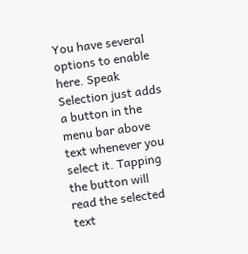You have several options to enable here. Speak Selection just adds a button in the menu bar above text whenever you select it. Tapping the button will read the selected text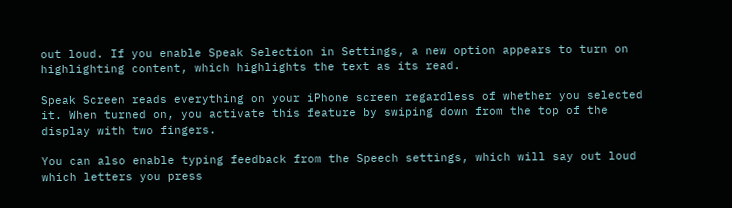out loud. If you enable Speak Selection in Settings, a new option appears to turn on highlighting content, which highlights the text as its read.

Speak Screen reads everything on your iPhone screen regardless of whether you selected it. When turned on, you activate this feature by swiping down from the top of the display with two fingers.

You can also enable typing feedback from the Speech settings, which will say out loud which letters you press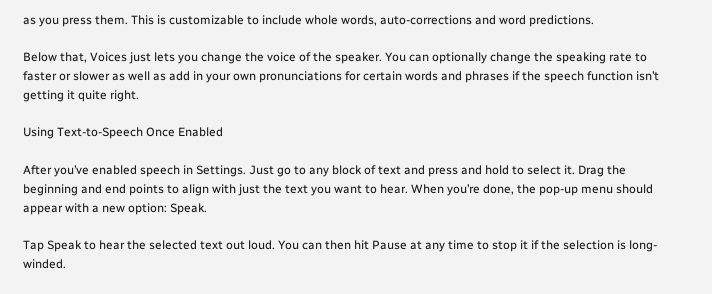as you press them. This is customizable to include whole words, auto-corrections and word predictions.

Below that, Voices just lets you change the voice of the speaker. You can optionally change the speaking rate to faster or slower as well as add in your own pronunciations for certain words and phrases if the speech function isn’t getting it quite right.

Using Text-to-Speech Once Enabled

After you’ve enabled speech in Settings. Just go to any block of text and press and hold to select it. Drag the beginning and end points to align with just the text you want to hear. When you’re done, the pop-up menu should appear with a new option: Speak.

Tap Speak to hear the selected text out loud. You can then hit Pause at any time to stop it if the selection is long-winded.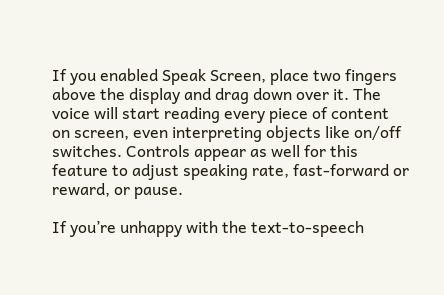If you enabled Speak Screen, place two fingers above the display and drag down over it. The voice will start reading every piece of content on screen, even interpreting objects like on/off switches. Controls appear as well for this feature to adjust speaking rate, fast-forward or reward, or pause.

If you’re unhappy with the text-to-speech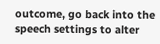outcome, go back into the speech settings to alter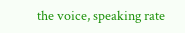the voice, speaking rate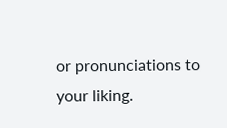or pronunciations to your liking.